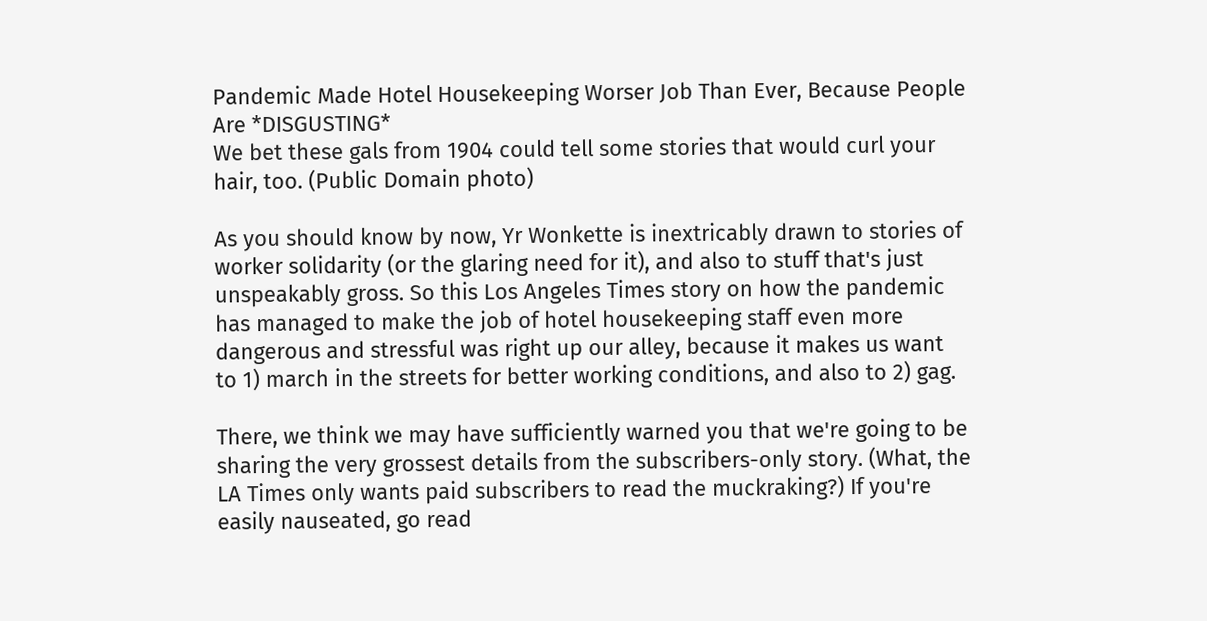Pandemic Made Hotel Housekeeping Worser Job Than Ever, Because People Are *DISGUSTING*
We bet these gals from 1904 could tell some stories that would curl your hair, too. (Public Domain photo)

As you should know by now, Yr Wonkette is inextricably drawn to stories of worker solidarity (or the glaring need for it), and also to stuff that's just unspeakably gross. So this Los Angeles Times story on how the pandemic has managed to make the job of hotel housekeeping staff even more dangerous and stressful was right up our alley, because it makes us want to 1) march in the streets for better working conditions, and also to 2) gag.

There, we think we may have sufficiently warned you that we're going to be sharing the very grossest details from the subscribers-only story. (What, the LA Times only wants paid subscribers to read the muckraking?) If you're easily nauseated, go read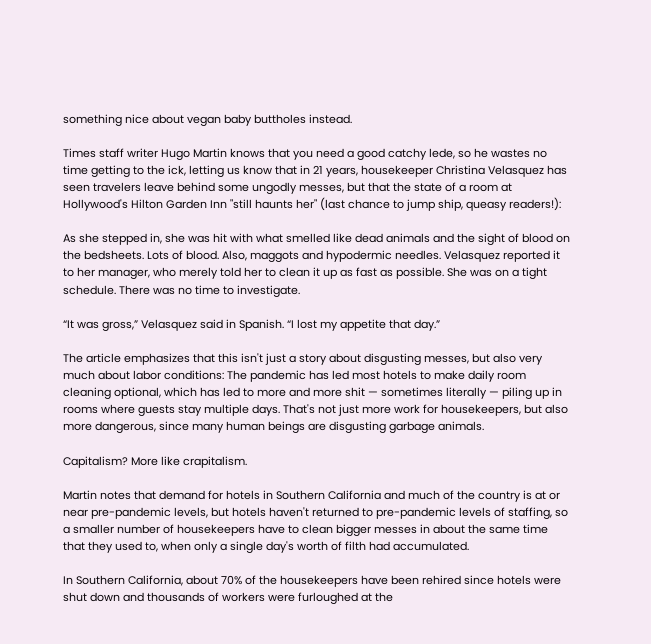something nice about vegan baby buttholes instead.

Times staff writer Hugo Martin knows that you need a good catchy lede, so he wastes no time getting to the ick, letting us know that in 21 years, housekeeper Christina Velasquez has seen travelers leave behind some ungodly messes, but that the state of a room at Hollywood's Hilton Garden Inn "still haunts her" (last chance to jump ship, queasy readers!):

As she stepped in, she was hit with what smelled like dead animals and the sight of blood on the bedsheets. Lots of blood. Also, maggots and hypodermic needles. Velasquez reported it to her manager, who merely told her to clean it up as fast as possible. She was on a tight schedule. There was no time to investigate.

“It was gross,” Velasquez said in Spanish. “I lost my appetite that day.”

The article emphasizes that this isn't just a story about disgusting messes, but also very much about labor conditions: The pandemic has led most hotels to make daily room cleaning optional, which has led to more and more shit — sometimes literally — piling up in rooms where guests stay multiple days. That's not just more work for housekeepers, but also more dangerous, since many human beings are disgusting garbage animals.

Capitalism? More like crapitalism.

Martin notes that demand for hotels in Southern California and much of the country is at or near pre-pandemic levels, but hotels haven't returned to pre-pandemic levels of staffing, so a smaller number of housekeepers have to clean bigger messes in about the same time that they used to, when only a single day's worth of filth had accumulated.

In Southern California, about 70% of the housekeepers have been rehired since hotels were shut down and thousands of workers were furloughed at the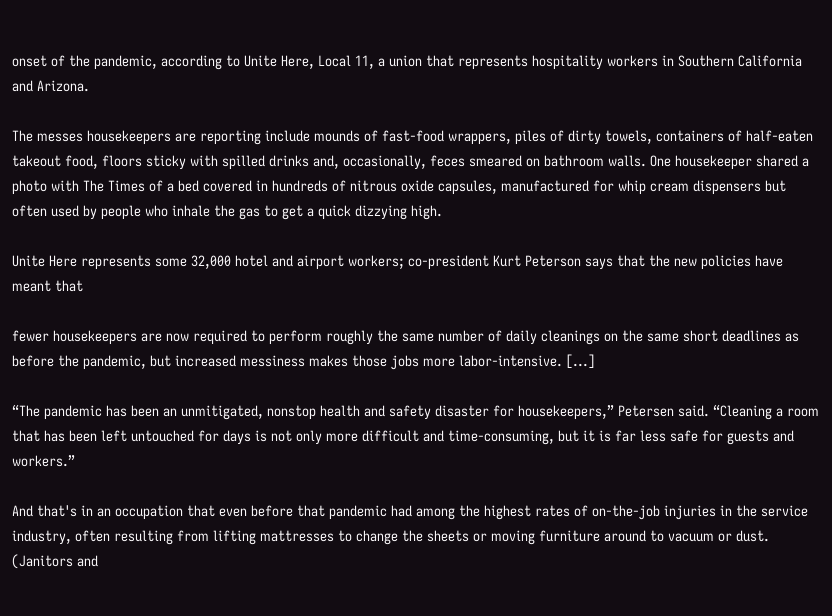onset of the pandemic, according to Unite Here, Local 11, a union that represents hospitality workers in Southern California and Arizona.

The messes housekeepers are reporting include mounds of fast-food wrappers, piles of dirty towels, containers of half-eaten takeout food, floors sticky with spilled drinks and, occasionally, feces smeared on bathroom walls. One housekeeper shared a photo with The Times of a bed covered in hundreds of nitrous oxide capsules, manufactured for whip cream dispensers but often used by people who inhale the gas to get a quick dizzying high.

Unite Here represents some 32,000 hotel and airport workers; co-president Kurt Peterson says that the new policies have meant that

fewer housekeepers are now required to perform roughly the same number of daily cleanings on the same short deadlines as before the pandemic, but increased messiness makes those jobs more labor-intensive. [...]

“The pandemic has been an unmitigated, nonstop health and safety disaster for housekeepers,” Petersen said. “Cleaning a room that has been left untouched for days is not only more difficult and time-consuming, but it is far less safe for guests and workers.”

And that's in an occupation that even before that pandemic had among the highest rates of on-the-job injuries in the service industry, often resulting from lifting mattresses to change the sheets or moving furniture around to vacuum or dust. (Janitors and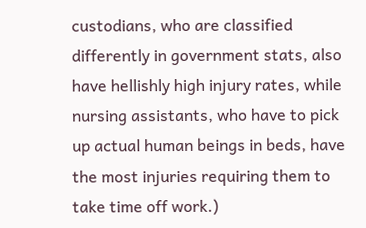custodians, who are classified differently in government stats, also have hellishly high injury rates, while nursing assistants, who have to pick up actual human beings in beds, have the most injuries requiring them to take time off work.)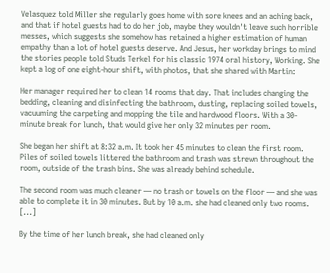Velasquez told Miller she regularly goes home with sore knees and an aching back, and that if hotel guests had to do her job, maybe they wouldn't leave such horrible messes, which suggests she somehow has retained a higher estimation of human empathy than a lot of hotel guests deserve. And Jesus, her workday brings to mind the stories people told Studs Terkel for his classic 1974 oral history, Working. She kept a log of one eight-hour shift, with photos, that she shared with Martin:

Her manager required her to clean 14 rooms that day. That includes changing the bedding, cleaning and disinfecting the bathroom, dusting, replacing soiled towels, vacuuming the carpeting and mopping the tile and hardwood floors. With a 30-minute break for lunch, that would give her only 32 minutes per room.

She began her shift at 8:32 a.m. It took her 45 minutes to clean the first room. Piles of soiled towels littered the bathroom and trash was strewn throughout the room, outside of the trash bins. She was already behind schedule.

The second room was much cleaner — no trash or towels on the floor — and she was able to complete it in 30 minutes. But by 10 a.m. she had cleaned only two rooms. [...]

By the time of her lunch break, she had cleaned only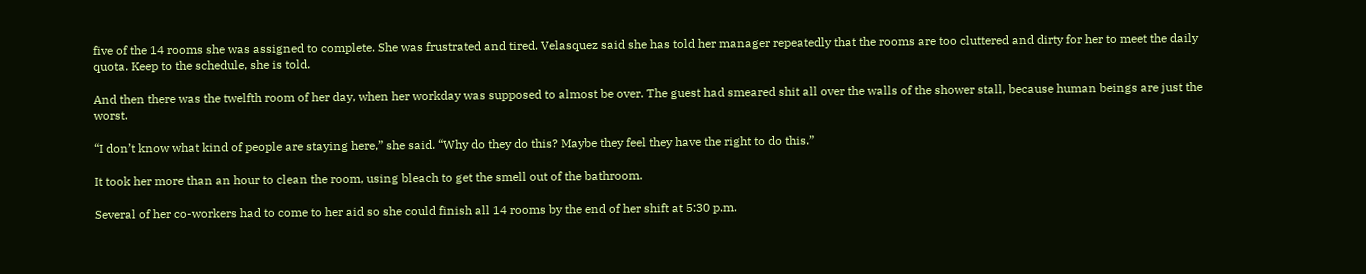five of the 14 rooms she was assigned to complete. She was frustrated and tired. Velasquez said she has told her manager repeatedly that the rooms are too cluttered and dirty for her to meet the daily quota. Keep to the schedule, she is told.

And then there was the twelfth room of her day, when her workday was supposed to almost be over. The guest had smeared shit all over the walls of the shower stall, because human beings are just the worst.

“I don’t know what kind of people are staying here,” she said. “Why do they do this? Maybe they feel they have the right to do this.”

It took her more than an hour to clean the room, using bleach to get the smell out of the bathroom.

Several of her co-workers had to come to her aid so she could finish all 14 rooms by the end of her shift at 5:30 p.m.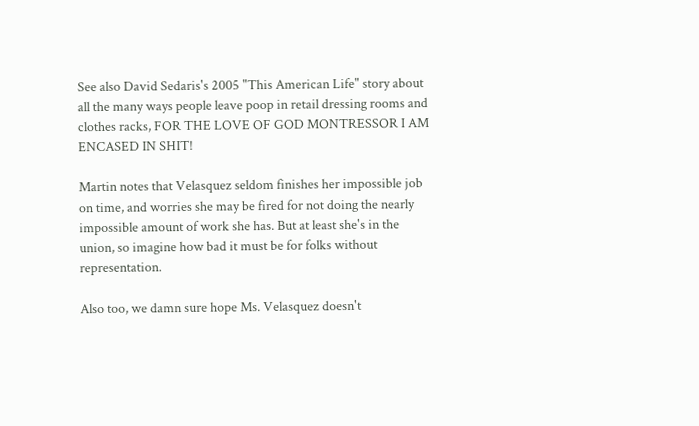See also David Sedaris's 2005 "This American Life" story about all the many ways people leave poop in retail dressing rooms and clothes racks, FOR THE LOVE OF GOD MONTRESSOR I AM ENCASED IN SHIT!

Martin notes that Velasquez seldom finishes her impossible job on time, and worries she may be fired for not doing the nearly impossible amount of work she has. But at least she's in the union, so imagine how bad it must be for folks without representation.

Also too, we damn sure hope Ms. Velasquez doesn't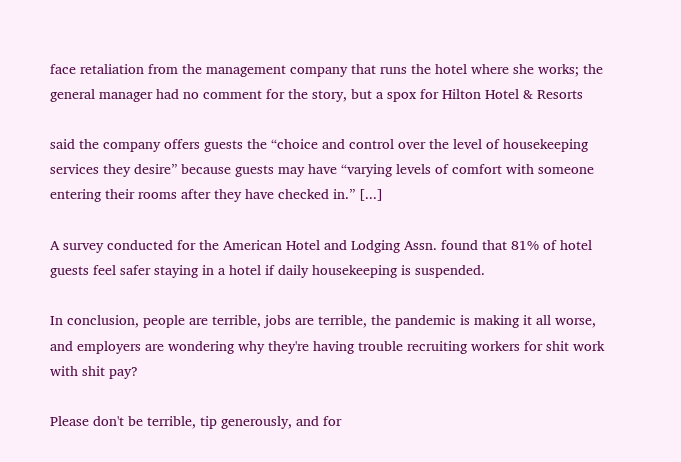face retaliation from the management company that runs the hotel where she works; the general manager had no comment for the story, but a spox for Hilton Hotel & Resorts

said the company offers guests the “choice and control over the level of housekeeping services they desire” because guests may have “varying levels of comfort with someone entering their rooms after they have checked in.” [...]

A survey conducted for the American Hotel and Lodging Assn. found that 81% of hotel guests feel safer staying in a hotel if daily housekeeping is suspended.

In conclusion, people are terrible, jobs are terrible, the pandemic is making it all worse, and employers are wondering why they're having trouble recruiting workers for shit work with shit pay?

Please don't be terrible, tip generously, and for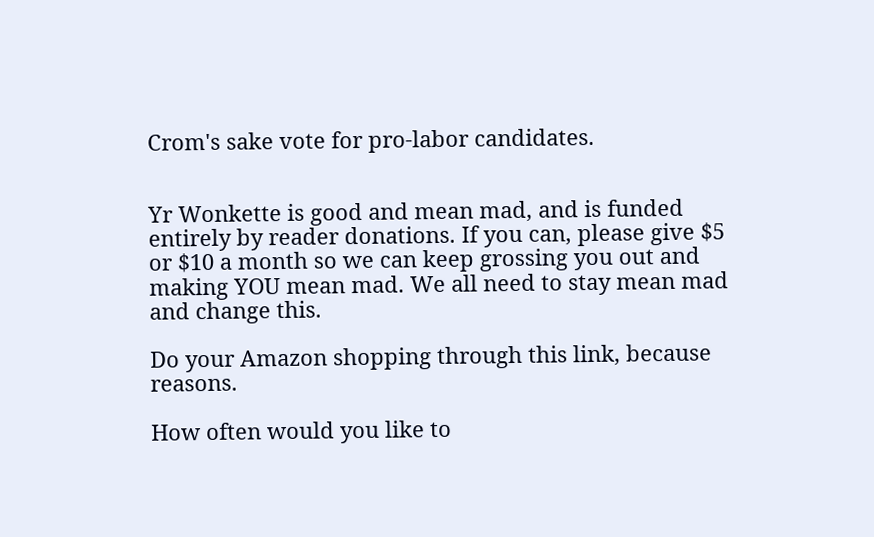Crom's sake vote for pro-labor candidates.


Yr Wonkette is good and mean mad, and is funded entirely by reader donations. If you can, please give $5 or $10 a month so we can keep grossing you out and making YOU mean mad. We all need to stay mean mad and change this.

Do your Amazon shopping through this link, because reasons.

How often would you like to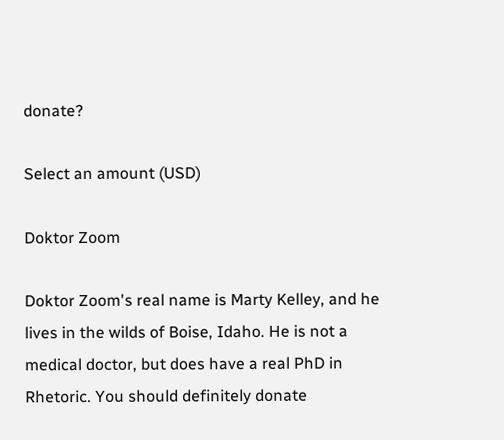donate?

Select an amount (USD)

Doktor Zoom

Doktor Zoom's real name is Marty Kelley, and he lives in the wilds of Boise, Idaho. He is not a medical doctor, but does have a real PhD in Rhetoric. You should definitely donate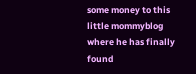some money to this little mommyblog where he has finally found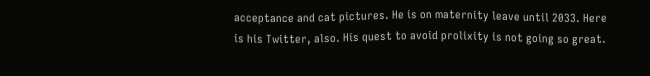acceptance and cat pictures. He is on maternity leave until 2033. Here is his Twitter, also. His quest to avoid prolixity is not going so great.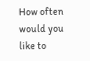How often would you like to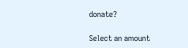donate?

Select an amount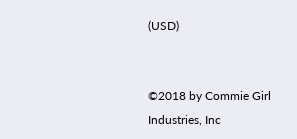(USD)


©2018 by Commie Girl Industries, Inc